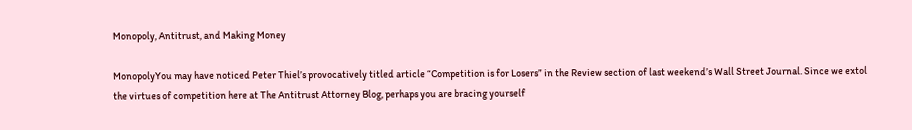Monopoly, Antitrust, and Making Money

MonopolyYou may have noticed Peter Thiel’s provocatively titled article “Competition is for Losers” in the Review section of last weekend’s Wall Street Journal. Since we extol the virtues of competition here at The Antitrust Attorney Blog, perhaps you are bracing yourself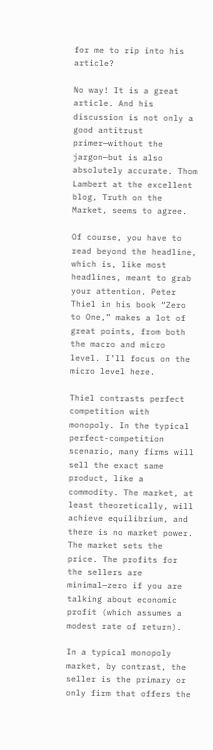for me to rip into his article?

No way! It is a great article. And his discussion is not only a good antitrust primer—without the jargon—but is also absolutely accurate. Thom Lambert at the excellent blog, Truth on the Market, seems to agree.

Of course, you have to read beyond the headline, which is, like most headlines, meant to grab your attention. Peter Thiel in his book “Zero to One,” makes a lot of great points, from both the macro and micro level. I’ll focus on the micro level here.

Thiel contrasts perfect competition with monopoly. In the typical perfect-competition scenario, many firms will sell the exact same product, like a commodity. The market, at least theoretically, will achieve equilibrium, and there is no market power. The market sets the price. The profits for the sellers are minimal—zero if you are talking about economic profit (which assumes a modest rate of return).

In a typical monopoly market, by contrast, the seller is the primary or only firm that offers the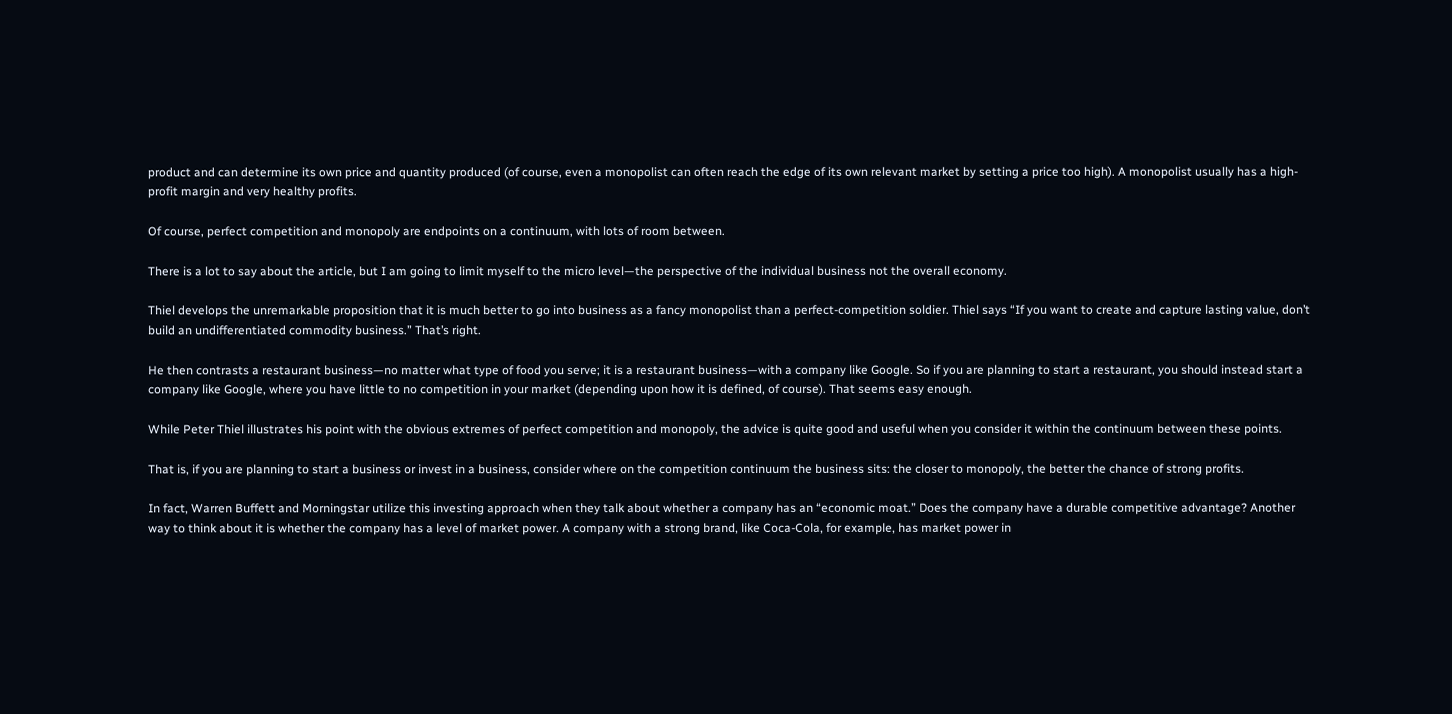product and can determine its own price and quantity produced (of course, even a monopolist can often reach the edge of its own relevant market by setting a price too high). A monopolist usually has a high-profit margin and very healthy profits.

Of course, perfect competition and monopoly are endpoints on a continuum, with lots of room between.

There is a lot to say about the article, but I am going to limit myself to the micro level—the perspective of the individual business not the overall economy.

Thiel develops the unremarkable proposition that it is much better to go into business as a fancy monopolist than a perfect-competition soldier. Thiel says “If you want to create and capture lasting value, don’t build an undifferentiated commodity business.” That’s right.

He then contrasts a restaurant business—no matter what type of food you serve; it is a restaurant business—with a company like Google. So if you are planning to start a restaurant, you should instead start a company like Google, where you have little to no competition in your market (depending upon how it is defined, of course). That seems easy enough.

While Peter Thiel illustrates his point with the obvious extremes of perfect competition and monopoly, the advice is quite good and useful when you consider it within the continuum between these points.

That is, if you are planning to start a business or invest in a business, consider where on the competition continuum the business sits: the closer to monopoly, the better the chance of strong profits.

In fact, Warren Buffett and Morningstar utilize this investing approach when they talk about whether a company has an “economic moat.” Does the company have a durable competitive advantage? Another way to think about it is whether the company has a level of market power. A company with a strong brand, like Coca-Cola, for example, has market power in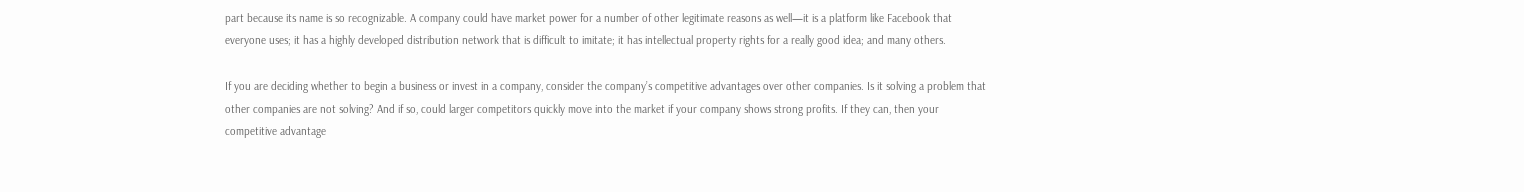part because its name is so recognizable. A company could have market power for a number of other legitimate reasons as well—it is a platform like Facebook that everyone uses; it has a highly developed distribution network that is difficult to imitate; it has intellectual property rights for a really good idea; and many others.

If you are deciding whether to begin a business or invest in a company, consider the company’s competitive advantages over other companies. Is it solving a problem that other companies are not solving? And if so, could larger competitors quickly move into the market if your company shows strong profits. If they can, then your competitive advantage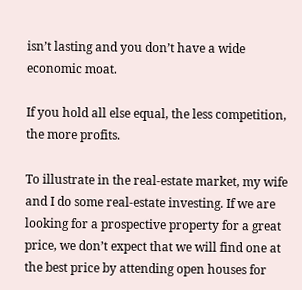isn’t lasting and you don’t have a wide economic moat.

If you hold all else equal, the less competition, the more profits.

To illustrate in the real-estate market, my wife and I do some real-estate investing. If we are looking for a prospective property for a great price, we don’t expect that we will find one at the best price by attending open houses for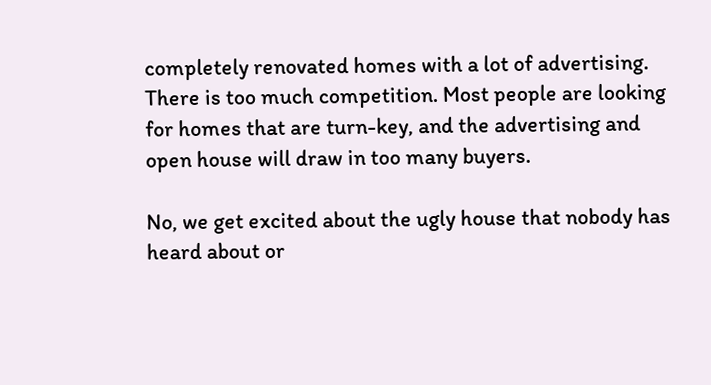completely renovated homes with a lot of advertising. There is too much competition. Most people are looking for homes that are turn-key, and the advertising and open house will draw in too many buyers.

No, we get excited about the ugly house that nobody has heard about or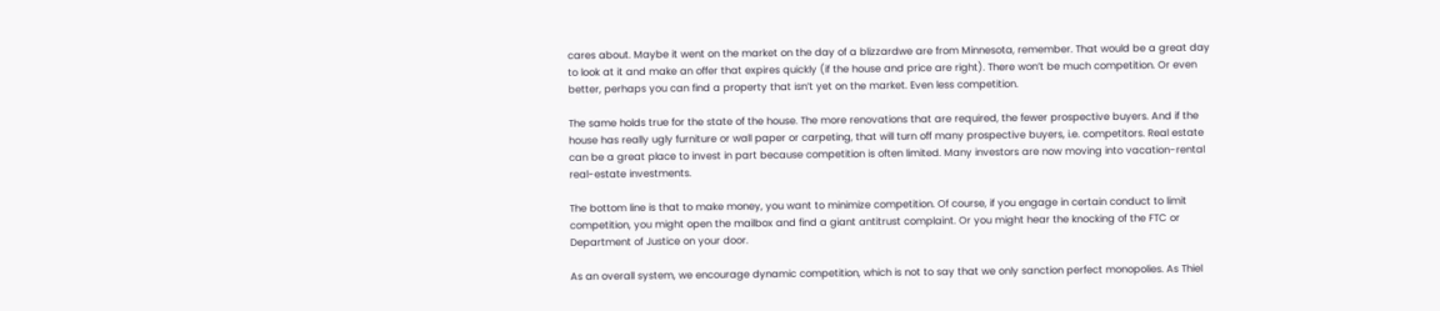cares about. Maybe it went on the market on the day of a blizzardwe are from Minnesota, remember. That would be a great day to look at it and make an offer that expires quickly (if the house and price are right). There won’t be much competition. Or even better, perhaps you can find a property that isn’t yet on the market. Even less competition.

The same holds true for the state of the house. The more renovations that are required, the fewer prospective buyers. And if the house has really ugly furniture or wall paper or carpeting, that will turn off many prospective buyers, i.e. competitors. Real estate can be a great place to invest in part because competition is often limited. Many investors are now moving into vacation-rental real-estate investments.

The bottom line is that to make money, you want to minimize competition. Of course, if you engage in certain conduct to limit competition, you might open the mailbox and find a giant antitrust complaint. Or you might hear the knocking of the FTC or Department of Justice on your door.

As an overall system, we encourage dynamic competition, which is not to say that we only sanction perfect monopolies. As Thiel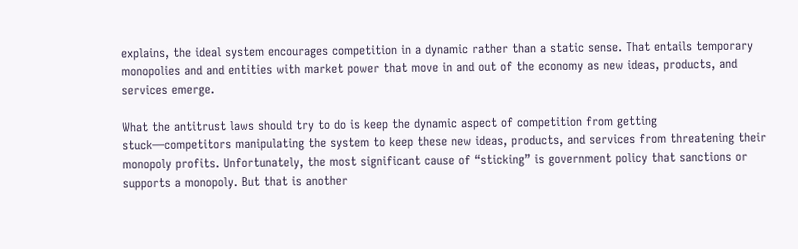explains, the ideal system encourages competition in a dynamic rather than a static sense. That entails temporary monopolies and and entities with market power that move in and out of the economy as new ideas, products, and services emerge.

What the antitrust laws should try to do is keep the dynamic aspect of competition from getting stuck—competitors manipulating the system to keep these new ideas, products, and services from threatening their monopoly profits. Unfortunately, the most significant cause of “sticking” is government policy that sanctions or supports a monopoly. But that is another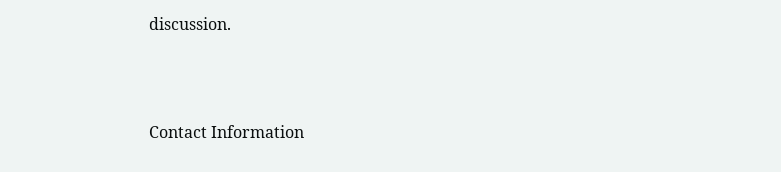discussion.



Contact Information